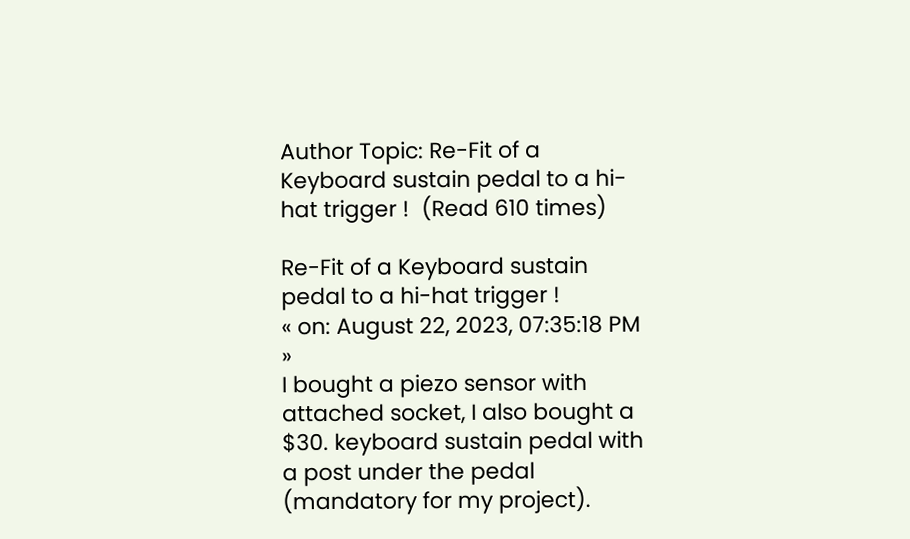Author Topic: Re-Fit of a Keyboard sustain pedal to a hi-hat trigger !  (Read 610 times)

Re-Fit of a Keyboard sustain pedal to a hi-hat trigger !
« on: August 22, 2023, 07:35:18 PM »
I bought a piezo sensor with attached socket, I also bought a $30. keyboard sustain pedal with a post under the pedal (mandatory for my project).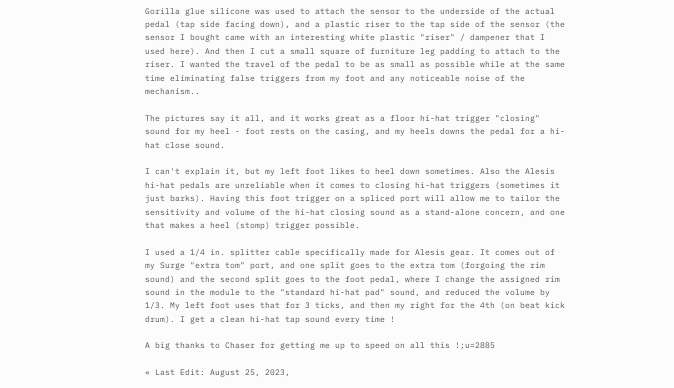Gorilla glue silicone was used to attach the sensor to the underside of the actual pedal (tap side facing down), and a plastic riser to the tap side of the sensor (the sensor I bought came with an interesting white plastic "riser" / dampener that I used here). And then I cut a small square of furniture leg padding to attach to the riser. I wanted the travel of the pedal to be as small as possible while at the same time eliminating false triggers from my foot and any noticeable noise of the mechanism..

The pictures say it all, and it works great as a floor hi-hat trigger "closing" sound for my heel - foot rests on the casing, and my heels downs the pedal for a hi-hat close sound.

I can't explain it, but my left foot likes to heel down sometimes. Also the Alesis hi-hat pedals are unreliable when it comes to closing hi-hat triggers (sometimes it just barks). Having this foot trigger on a spliced port will allow me to tailor the sensitivity and volume of the hi-hat closing sound as a stand-alone concern, and one that makes a heel (stomp) trigger possible.

I used a 1/4 in. splitter cable specifically made for Alesis gear. It comes out of my Surge "extra tom" port, and one split goes to the extra tom (forgoing the rim sound) and the second split goes to the foot pedal, where I change the assigned rim sound in the module to the "standard hi-hat pad" sound, and reduced the volume by 1/3. My left foot uses that for 3 ticks, and then my right for the 4th (on beat kick drum). I get a clean hi-hat tap sound every time !

A big thanks to Chaser for getting me up to speed on all this !;u=2885

« Last Edit: August 25, 2023,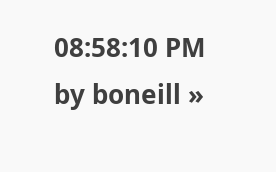08:58:10 PM by boneill »